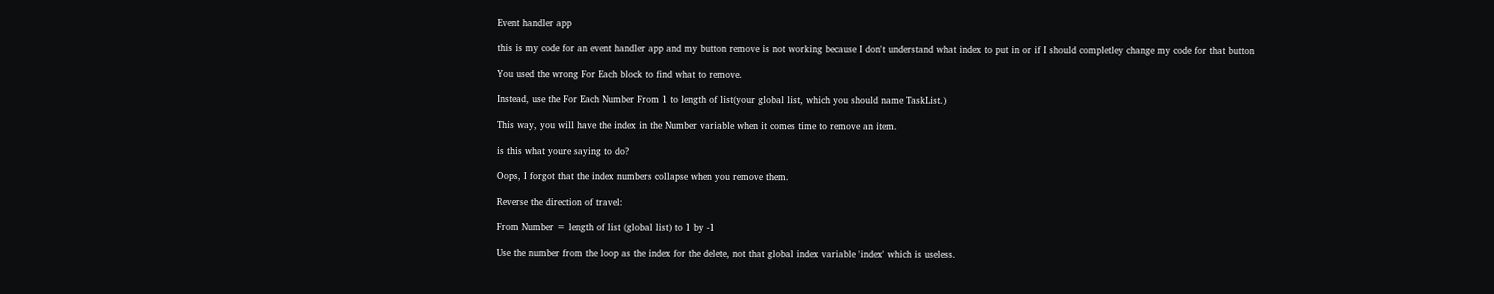Event handler app

this is my code for an event handler app and my button remove is not working because I don't understand what index to put in or if I should completley change my code for that button

You used the wrong For Each block to find what to remove.

Instead, use the For Each Number From 1 to length of list(your global list, which you should name TaskList.)

This way, you will have the index in the Number variable when it comes time to remove an item.

is this what youre saying to do?

Oops, I forgot that the index numbers collapse when you remove them.

Reverse the direction of travel:

From Number = length of list (global list) to 1 by -1

Use the number from the loop as the index for the delete, not that global index variable 'index' which is useless.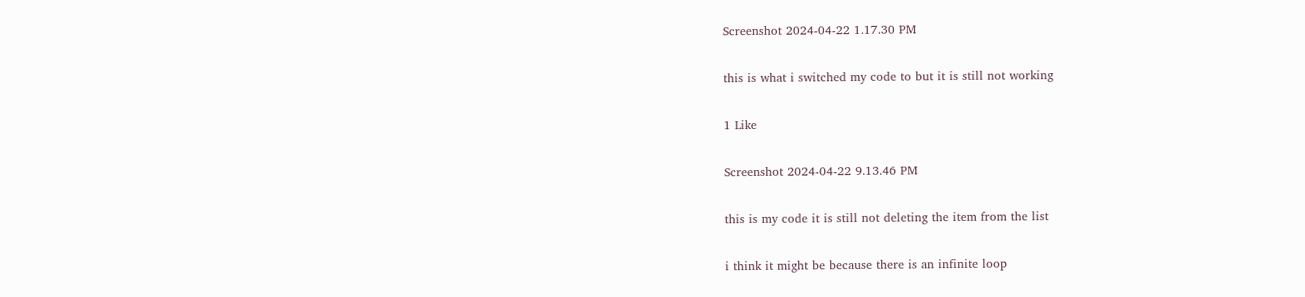Screenshot 2024-04-22 1.17.30 PM

this is what i switched my code to but it is still not working

1 Like

Screenshot 2024-04-22 9.13.46 PM

this is my code it is still not deleting the item from the list

i think it might be because there is an infinite loop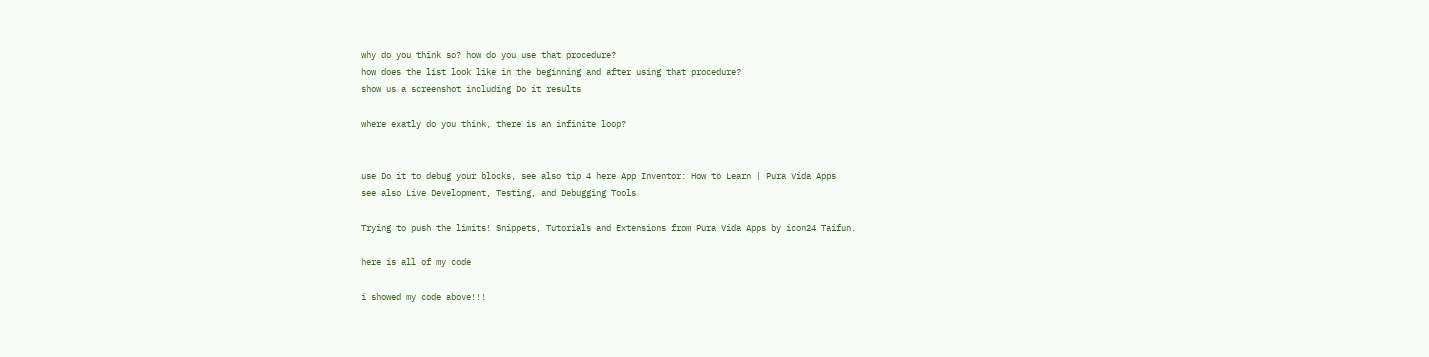why do you think so? how do you use that procedure?
how does the list look like in the beginning and after using that procedure?
show us a screenshot including Do it results

where exatly do you think, there is an infinite loop?


use Do it to debug your blocks, see also tip 4 here App Inventor: How to Learn | Pura Vida Apps
see also Live Development, Testing, and Debugging Tools

Trying to push the limits! Snippets, Tutorials and Extensions from Pura Vida Apps by icon24 Taifun.

here is all of my code

i showed my code above!!!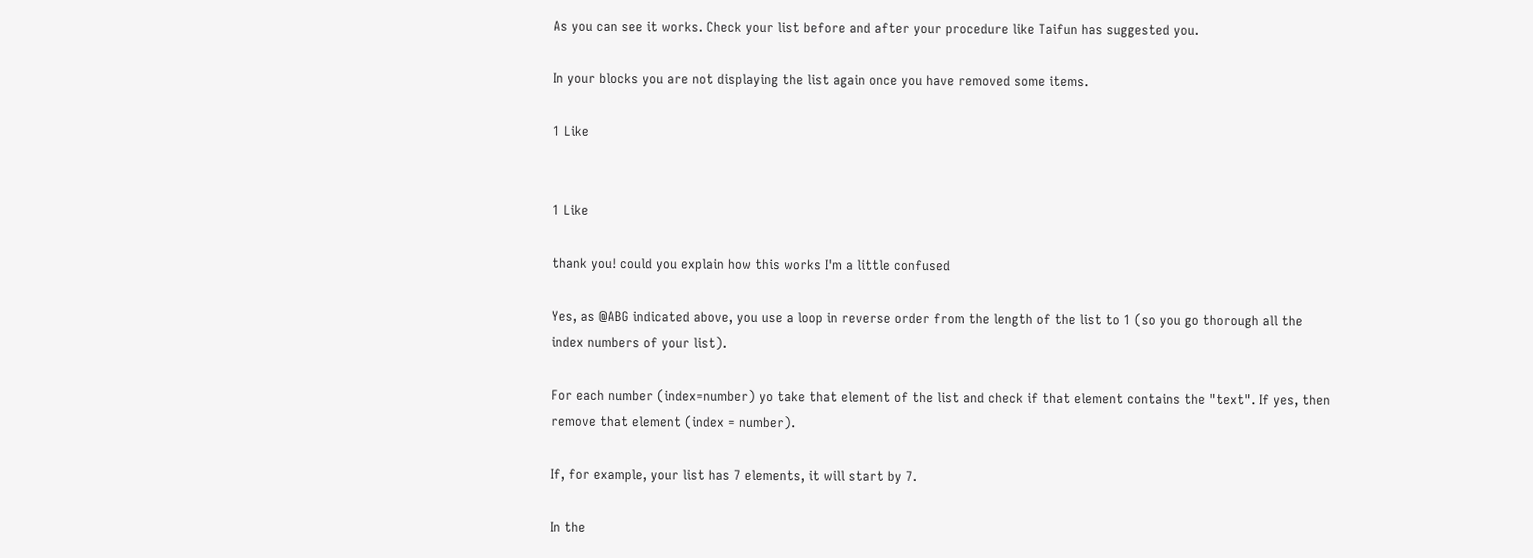As you can see it works. Check your list before and after your procedure like Taifun has suggested you.

In your blocks you are not displaying the list again once you have removed some items.

1 Like


1 Like

thank you! could you explain how this works I'm a little confused

Yes, as @ABG indicated above, you use a loop in reverse order from the length of the list to 1 (so you go thorough all the index numbers of your list).

For each number (index=number) yo take that element of the list and check if that element contains the "text". If yes, then remove that element (index = number).

If, for example, your list has 7 elements, it will start by 7.

In the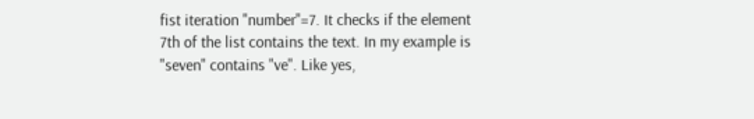fist iteration "number"=7. It checks if the element 7th of the list contains the text. In my example is "seven" contains "ve". Like yes,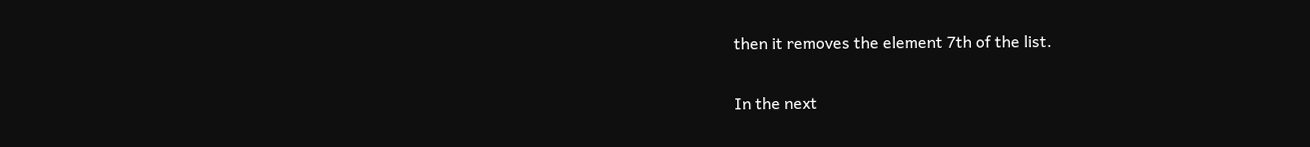then it removes the element 7th of the list.

In the next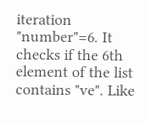iteration "number"=6. It checks if the 6th element of the list contains "ve". Like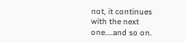not, it continues with the next one....and so on.